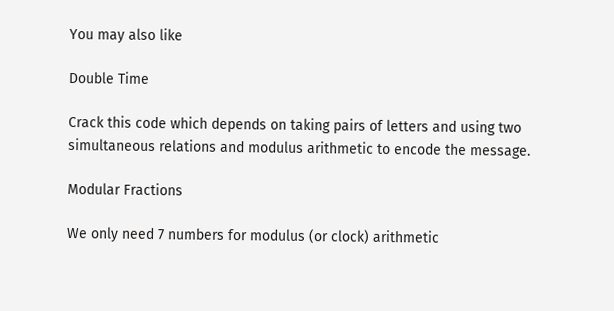You may also like

Double Time

Crack this code which depends on taking pairs of letters and using two simultaneous relations and modulus arithmetic to encode the message.

Modular Fractions

We only need 7 numbers for modulus (or clock) arithmetic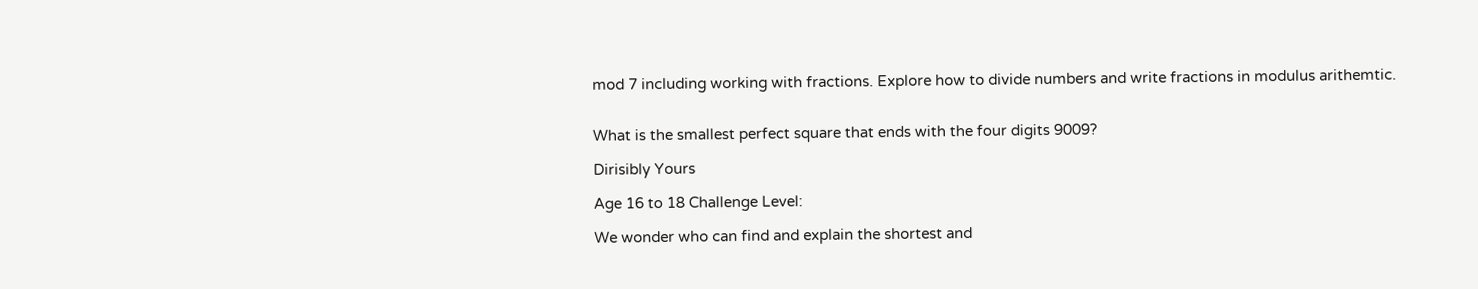mod 7 including working with fractions. Explore how to divide numbers and write fractions in modulus arithemtic.


What is the smallest perfect square that ends with the four digits 9009?

Dirisibly Yours

Age 16 to 18 Challenge Level:

We wonder who can find and explain the shortest and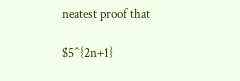neatest proof that

$5^{2n+1}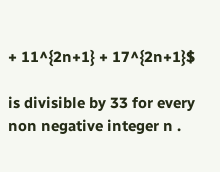+ 11^{2n+1} + 17^{2n+1}$

is divisible by 33 for every non negative integer n .